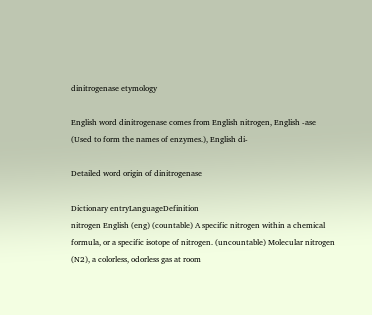dinitrogenase etymology

English word dinitrogenase comes from English nitrogen, English -ase (Used to form the names of enzymes.), English di-

Detailed word origin of dinitrogenase

Dictionary entryLanguageDefinition
nitrogen English (eng) (countable) A specific nitrogen within a chemical formula, or a specific isotope of nitrogen. (uncountable) Molecular nitrogen (N2), a colorless, odorless gas at room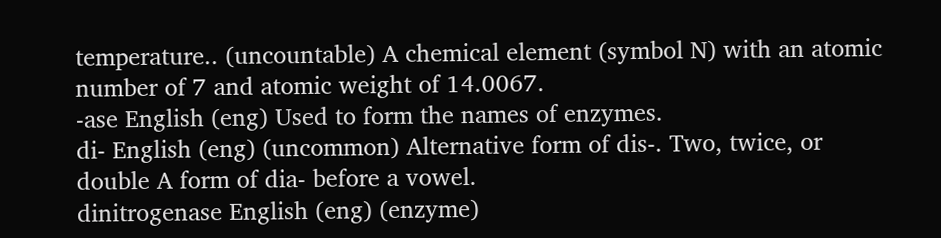temperature.. (uncountable) A chemical element (symbol N) with an atomic number of 7 and atomic weight of 14.0067.
-ase English (eng) Used to form the names of enzymes.
di- English (eng) (uncommon) Alternative form of dis-. Two, twice, or double A form of dia- before a vowel.
dinitrogenase English (eng) (enzyme)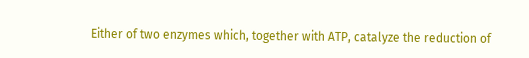Either of two enzymes which, together with ATP, catalyze the reduction of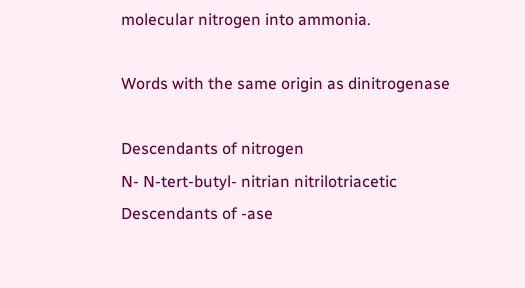molecular nitrogen into ammonia.

Words with the same origin as dinitrogenase

Descendants of nitrogen
N- N-tert-butyl- nitrian nitrilotriacetic
Descendants of -ase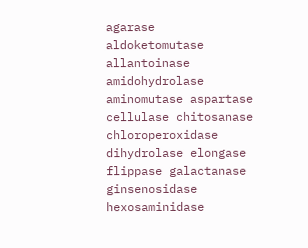agarase aldoketomutase allantoinase amidohydrolase aminomutase aspartase cellulase chitosanase chloroperoxidase dihydrolase elongase flippase galactanase ginsenosidase hexosaminidase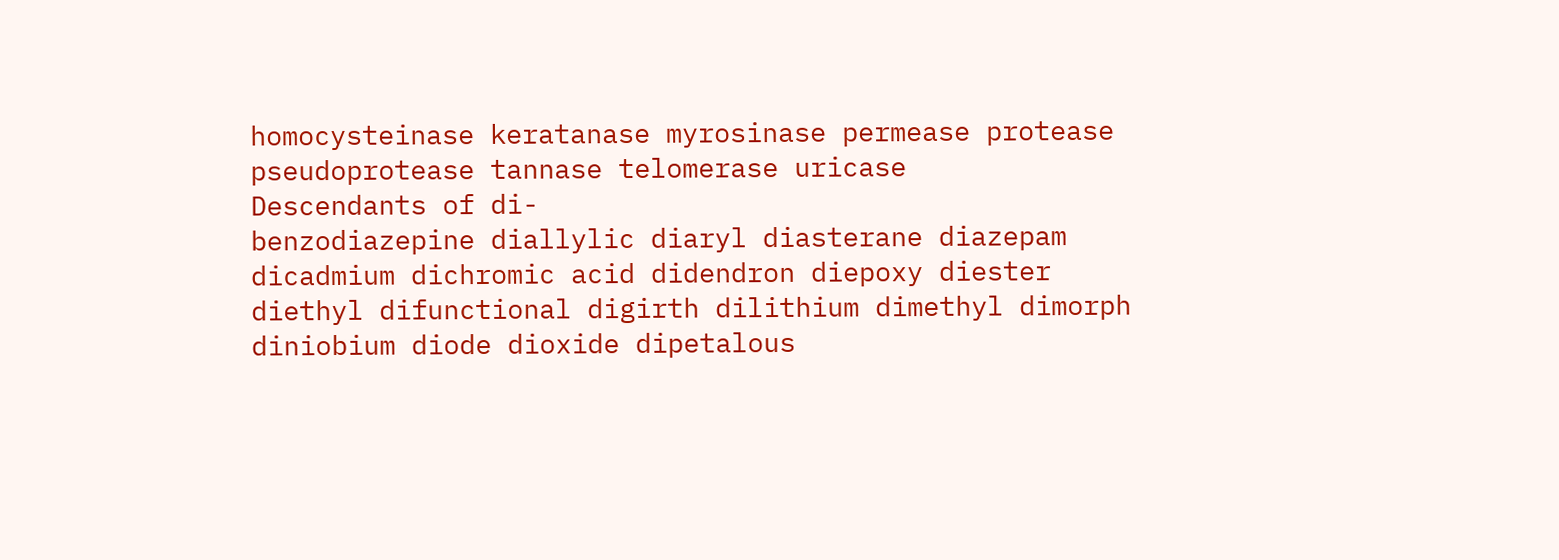homocysteinase keratanase myrosinase permease protease pseudoprotease tannase telomerase uricase
Descendants of di-
benzodiazepine diallylic diaryl diasterane diazepam dicadmium dichromic acid didendron diepoxy diester diethyl difunctional digirth dilithium dimethyl dimorph diniobium diode dioxide dipetalous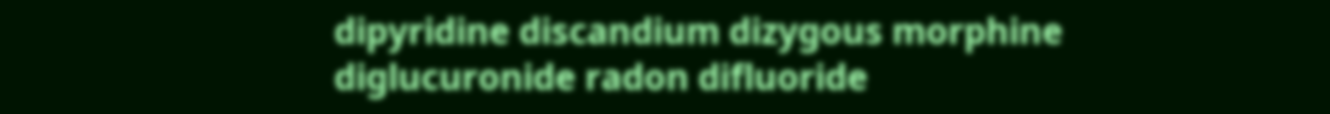dipyridine discandium dizygous morphine diglucuronide radon difluoride